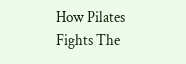How Pilates Fights The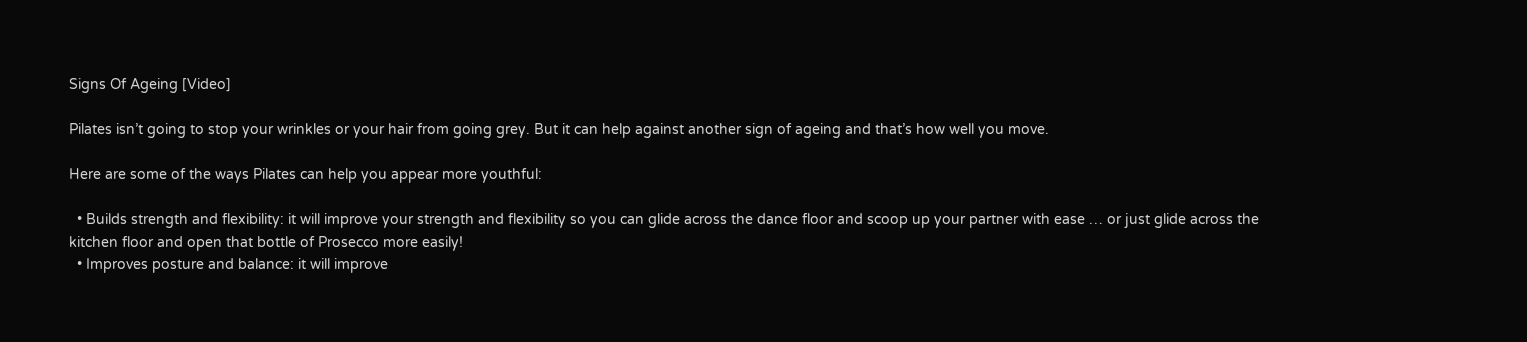Signs Of Ageing [Video]

Pilates isn’t going to stop your wrinkles or your hair from going grey. But it can help against another sign of ageing and that’s how well you move.

Here are some of the ways Pilates can help you appear more youthful:

  • Builds strength and flexibility: it will improve your strength and flexibility so you can glide across the dance floor and scoop up your partner with ease … or just glide across the kitchen floor and open that bottle of Prosecco more easily!
  • Improves posture and balance: it will improve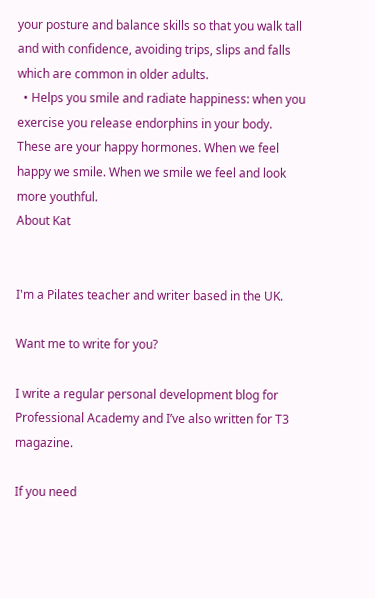your posture and balance skills so that you walk tall and with confidence, avoiding trips, slips and falls which are common in older adults.
  • Helps you smile and radiate happiness: when you exercise you release endorphins in your body. These are your happy hormones. When we feel happy we smile. When we smile we feel and look more youthful.
About Kat


I'm a Pilates teacher and writer based in the UK.

Want me to write for you?

I write a regular personal development blog for Professional Academy and I’ve also written for T3 magazine.

If you need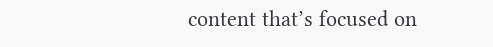content that’s focused on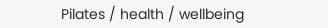Pilates / health / wellbeing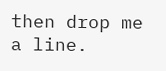then drop me a line.